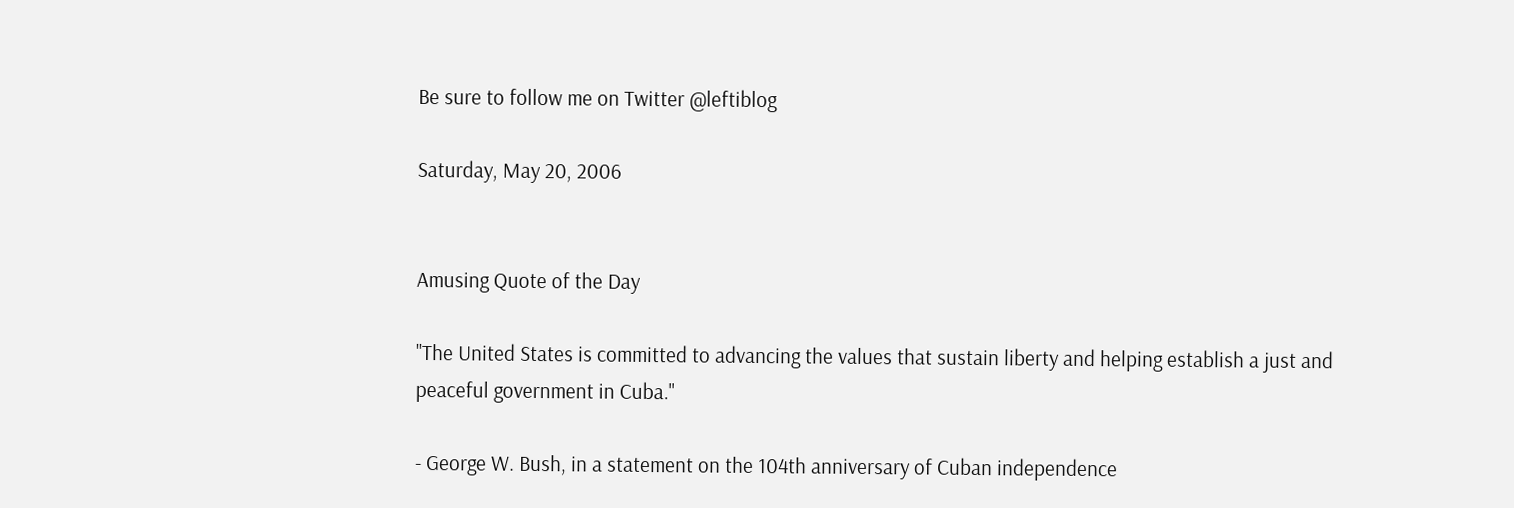Be sure to follow me on Twitter @leftiblog

Saturday, May 20, 2006


Amusing Quote of the Day

"The United States is committed to advancing the values that sustain liberty and helping establish a just and peaceful government in Cuba."

- George W. Bush, in a statement on the 104th anniversary of Cuban independence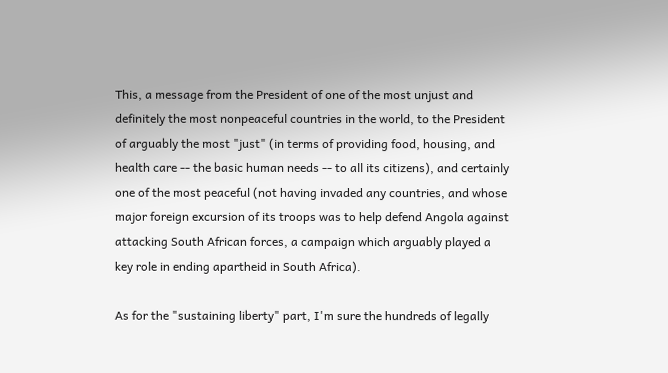This, a message from the President of one of the most unjust and definitely the most nonpeaceful countries in the world, to the President of arguably the most "just" (in terms of providing food, housing, and health care -- the basic human needs -- to all its citizens), and certainly one of the most peaceful (not having invaded any countries, and whose major foreign excursion of its troops was to help defend Angola against attacking South African forces, a campaign which arguably played a key role in ending apartheid in South Africa).

As for the "sustaining liberty" part, I'm sure the hundreds of legally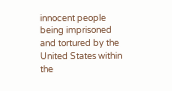innocent people being imprisoned and tortured by the United States within the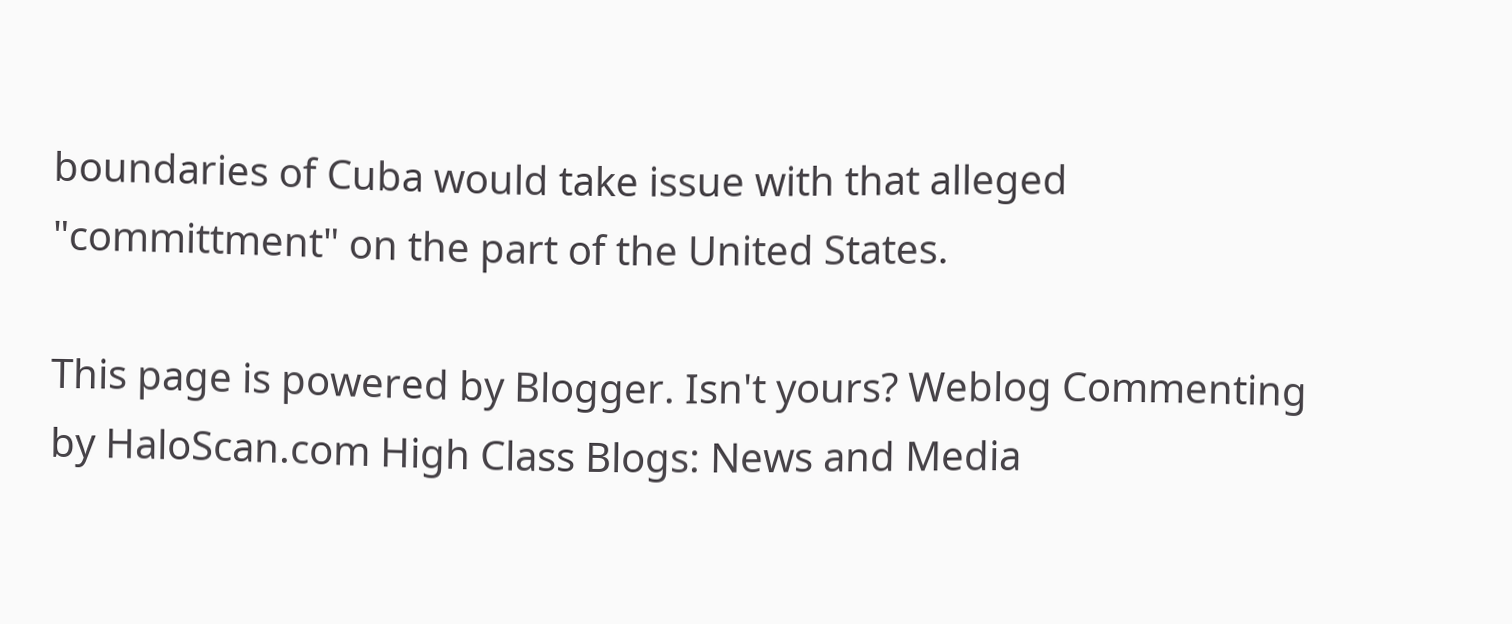boundaries of Cuba would take issue with that alleged "committment" on the part of the United States.

This page is powered by Blogger. Isn't yours? Weblog Commenting by HaloScan.com High Class Blogs: News and Media